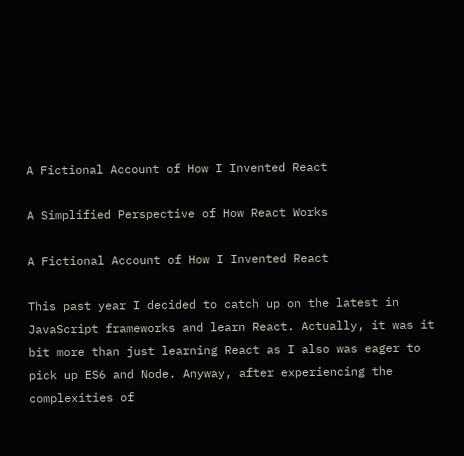A Fictional Account of How I Invented React

A Simplified Perspective of How React Works

A Fictional Account of How I Invented React

This past year I decided to catch up on the latest in JavaScript frameworks and learn React. Actually, it was it bit more than just learning React as I also was eager to pick up ES6 and Node. Anyway, after experiencing the complexities of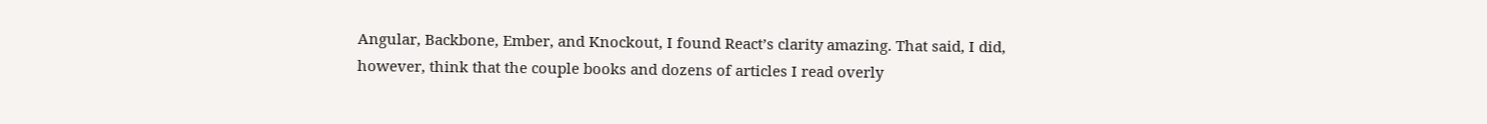Angular, Backbone, Ember, and Knockout, I found React’s clarity amazing. That said, I did, however, think that the couple books and dozens of articles I read overly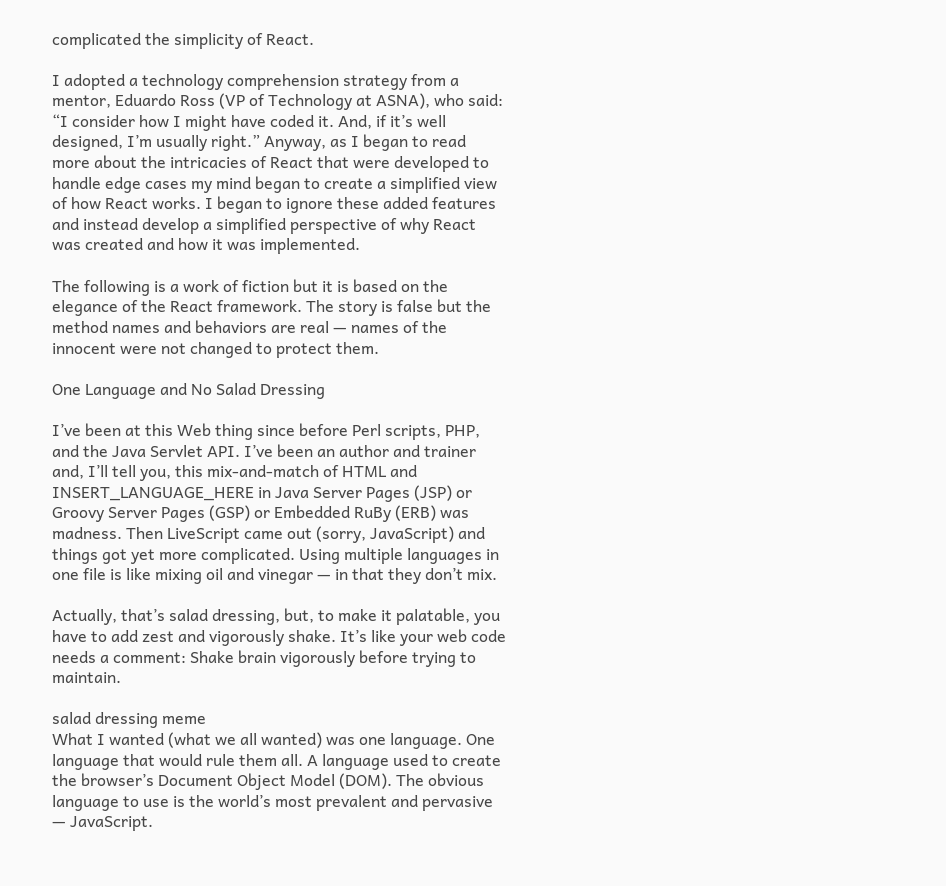complicated the simplicity of React.

I adopted a technology comprehension strategy from a mentor, Eduardo Ross (VP of Technology at ASNA), who said: “I consider how I might have coded it. And, if it’s well designed, I’m usually right.” Anyway, as I began to read more about the intricacies of React that were developed to handle edge cases my mind began to create a simplified view of how React works. I began to ignore these added features and instead develop a simplified perspective of why React was created and how it was implemented.

The following is a work of fiction but it is based on the elegance of the React framework. The story is false but the method names and behaviors are real — names of the innocent were not changed to protect them.

One Language and No Salad Dressing

I’ve been at this Web thing since before Perl scripts, PHP, and the Java Servlet API. I’ve been an author and trainer and, I’ll tell you, this mix-and-match of HTML and INSERT_LANGUAGE_HERE in Java Server Pages (JSP) or Groovy Server Pages (GSP) or Embedded RuBy (ERB) was madness. Then LiveScript came out (sorry, JavaScript) and things got yet more complicated. Using multiple languages in one file is like mixing oil and vinegar — in that they don’t mix.

Actually, that’s salad dressing, but, to make it palatable, you have to add zest and vigorously shake. It’s like your web code needs a comment: Shake brain vigorously before trying to maintain.

salad dressing meme
What I wanted (what we all wanted) was one language. One language that would rule them all. A language used to create the browser’s Document Object Model (DOM). The obvious language to use is the world’s most prevalent and pervasive — JavaScript.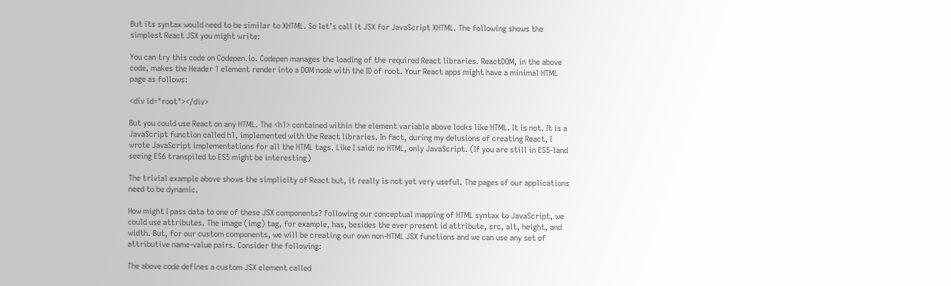But its syntax would need to be similar to XHTML. So let’s call it JSX for JavaScript XHTML. The following shows the simplest React JSX you might write:

You can try this code on Codepen.io. Codepen manages the loading of the required React libraries. ReactDOM, in the above code, makes the Header 1 element render into a DOM node with the ID of root. Your React apps might have a minimal HTML page as follows:

<div id="root"></div>

But you could use React on any HTML. The <h1> contained within the element variable above looks like HTML. It is not. It is a JavaScript function called h1, implemented with the React libraries. In fact, during my delusions of creating React, I wrote JavaScript implementations for all the HTML tags. Like I said: no HTML, only JavaScript. (If you are still in ES5-land seeing ES6 transpiled to ES5 might be interesting)

The trivial example above shows the simplicity of React but, it really is not yet very useful. The pages of our applications need to be dynamic.

How might I pass data to one of these JSX components? Following our conceptual mapping of HTML syntax to JavaScript, we could use attributes. The image (img) tag, for example, has, besides the ever present id attribute, src, alt, height, and width. But, for our custom components, we will be creating our own non-HTML JSX functions and we can use any set of attributive name-value pairs. Consider the following:

The above code defines a custom JSX element called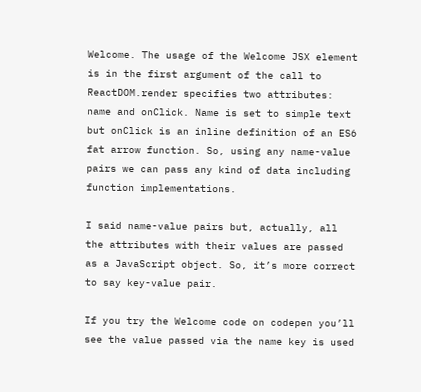Welcome. The usage of the Welcome JSX element is in the first argument of the call to ReactDOM.render specifies two attributes: name and onClick. Name is set to simple text but onClick is an inline definition of an ES6 fat arrow function. So, using any name-value pairs we can pass any kind of data including function implementations.

I said name-value pairs but, actually, all the attributes with their values are passed as a JavaScript object. So, it’s more correct to say key-value pair.

If you try the Welcome code on codepen you’ll see the value passed via the name key is used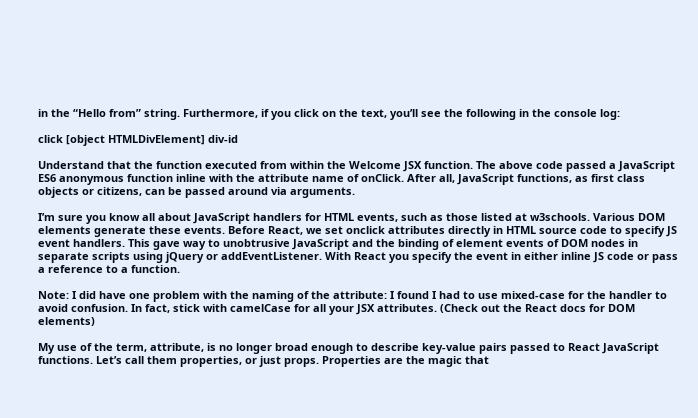in the “Hello from” string. Furthermore, if you click on the text, you’ll see the following in the console log:

click [object HTMLDivElement] div-id

Understand that the function executed from within the Welcome JSX function. The above code passed a JavaScript ES6 anonymous function inline with the attribute name of onClick. After all, JavaScript functions, as first class objects or citizens, can be passed around via arguments.

I’m sure you know all about JavaScript handlers for HTML events, such as those listed at w3schools. Various DOM elements generate these events. Before React, we set onclick attributes directly in HTML source code to specify JS event handlers. This gave way to unobtrusive JavaScript and the binding of element events of DOM nodes in separate scripts using jQuery or addEventListener. With React you specify the event in either inline JS code or pass a reference to a function.

Note: I did have one problem with the naming of the attribute: I found I had to use mixed-case for the handler to avoid confusion. In fact, stick with camelCase for all your JSX attributes. (Check out the React docs for DOM elements)

My use of the term, attribute, is no longer broad enough to describe key-value pairs passed to React JavaScript functions. Let’s call them properties, or just props. Properties are the magic that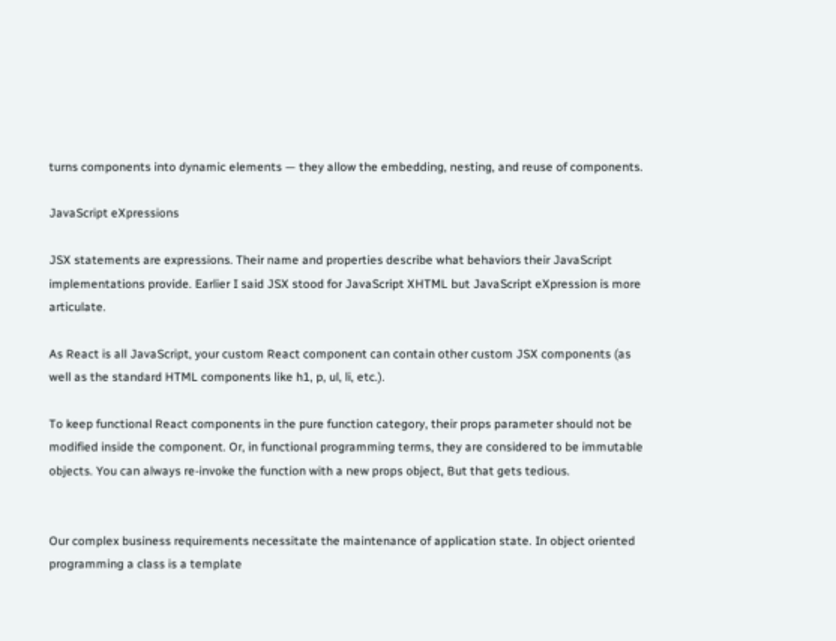turns components into dynamic elements — they allow the embedding, nesting, and reuse of components.

JavaScript eXpressions

JSX statements are expressions. Their name and properties describe what behaviors their JavaScript implementations provide. Earlier I said JSX stood for JavaScript XHTML but JavaScript eXpression is more articulate.

As React is all JavaScript, your custom React component can contain other custom JSX components (as well as the standard HTML components like h1, p, ul, li, etc.).

To keep functional React components in the pure function category, their props parameter should not be modified inside the component. Or, in functional programming terms, they are considered to be immutable objects. You can always re-invoke the function with a new props object, But that gets tedious.


Our complex business requirements necessitate the maintenance of application state. In object oriented programming a class is a template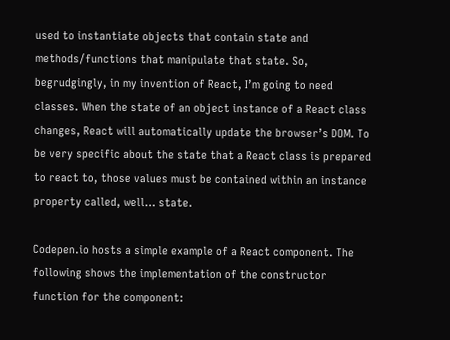used to instantiate objects that contain state and methods/functions that manipulate that state. So, begrudgingly, in my invention of React, I’m going to need classes. When the state of an object instance of a React class changes, React will automatically update the browser’s DOM. To be very specific about the state that a React class is prepared to react to, those values must be contained within an instance property called, well… state.

Codepen.io hosts a simple example of a React component. The following shows the implementation of the constructor function for the component: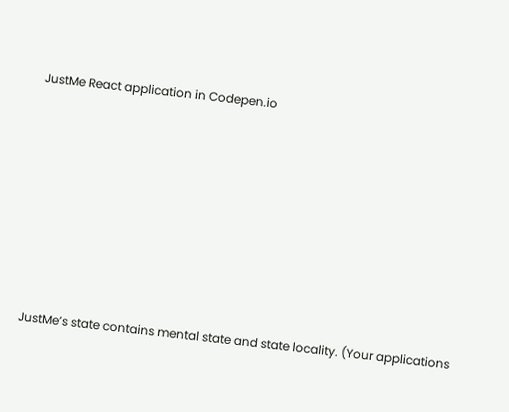JustMe React application in Codepen.io









JustMe’s state contains mental state and state locality. (Your applications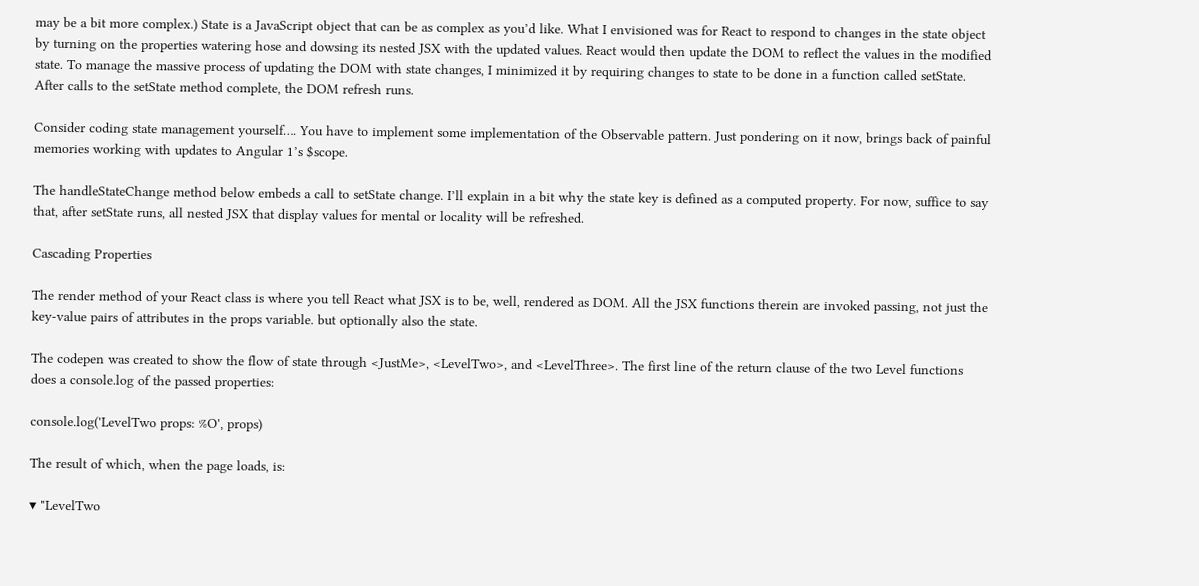may be a bit more complex.) State is a JavaScript object that can be as complex as you’d like. What I envisioned was for React to respond to changes in the state object by turning on the properties watering hose and dowsing its nested JSX with the updated values. React would then update the DOM to reflect the values in the modified state. To manage the massive process of updating the DOM with state changes, I minimized it by requiring changes to state to be done in a function called setState. After calls to the setState method complete, the DOM refresh runs.

Consider coding state management yourself…. You have to implement some implementation of the Observable pattern. Just pondering on it now, brings back of painful memories working with updates to Angular 1’s $scope.

The handleStateChange method below embeds a call to setState change. I’ll explain in a bit why the state key is defined as a computed property. For now, suffice to say that, after setState runs, all nested JSX that display values for mental or locality will be refreshed.

Cascading Properties

The render method of your React class is where you tell React what JSX is to be, well, rendered as DOM. All the JSX functions therein are invoked passing, not just the key-value pairs of attributes in the props variable. but optionally also the state.

The codepen was created to show the flow of state through <JustMe>, <LevelTwo>, and <LevelThree>. The first line of the return clause of the two Level functions does a console.log of the passed properties:

console.log('LevelTwo props: %O', props)

The result of which, when the page loads, is:

▾ "LevelTwo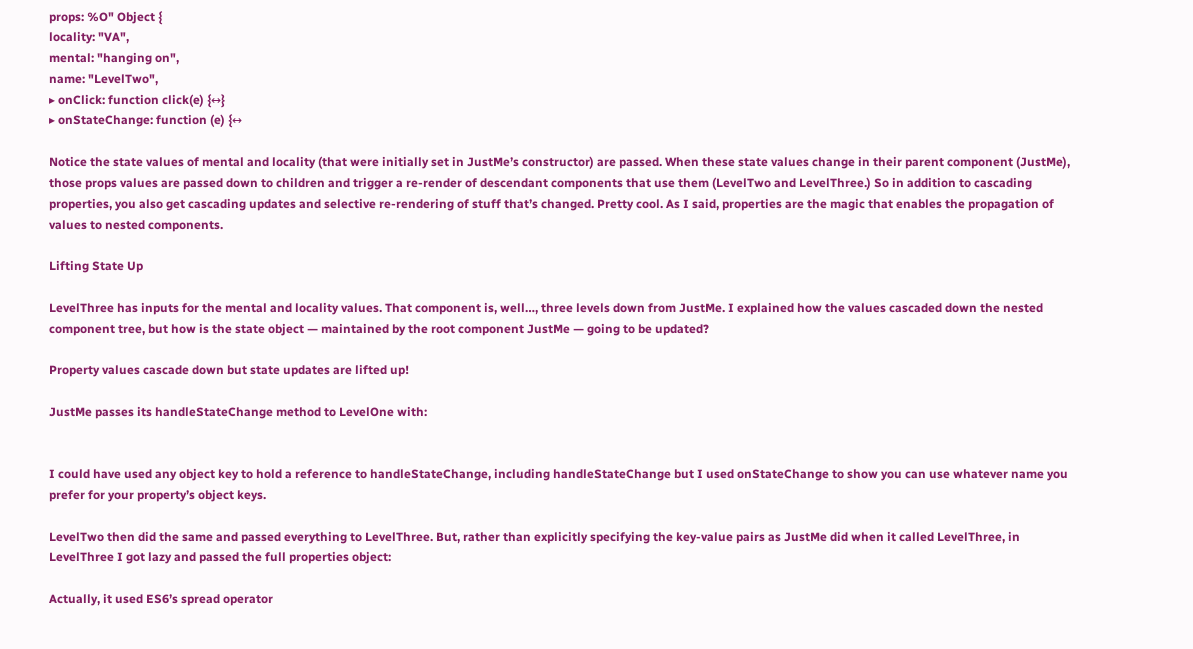props: %O" Object {
locality: "VA",
mental: "hanging on",
name: "LevelTwo",
▸ onClick: function click(e) {↔}
▸ onStateChange: function (e) {↔

Notice the state values of mental and locality (that were initially set in JustMe’s constructor) are passed. When these state values change in their parent component (JustMe), those props values are passed down to children and trigger a re-render of descendant components that use them (LevelTwo and LevelThree.) So in addition to cascading properties, you also get cascading updates and selective re-rendering of stuff that’s changed. Pretty cool. As I said, properties are the magic that enables the propagation of values to nested components.

Lifting State Up

LevelThree has inputs for the mental and locality values. That component is, well…, three levels down from JustMe. I explained how the values cascaded down the nested component tree, but how is the state object — maintained by the root component JustMe — going to be updated?

Property values cascade down but state updates are lifted up!

JustMe passes its handleStateChange method to LevelOne with:


I could have used any object key to hold a reference to handleStateChange, including handleStateChange but I used onStateChange to show you can use whatever name you prefer for your property’s object keys.

LevelTwo then did the same and passed everything to LevelThree. But, rather than explicitly specifying the key-value pairs as JustMe did when it called LevelThree, in LevelThree I got lazy and passed the full properties object:

Actually, it used ES6’s spread operator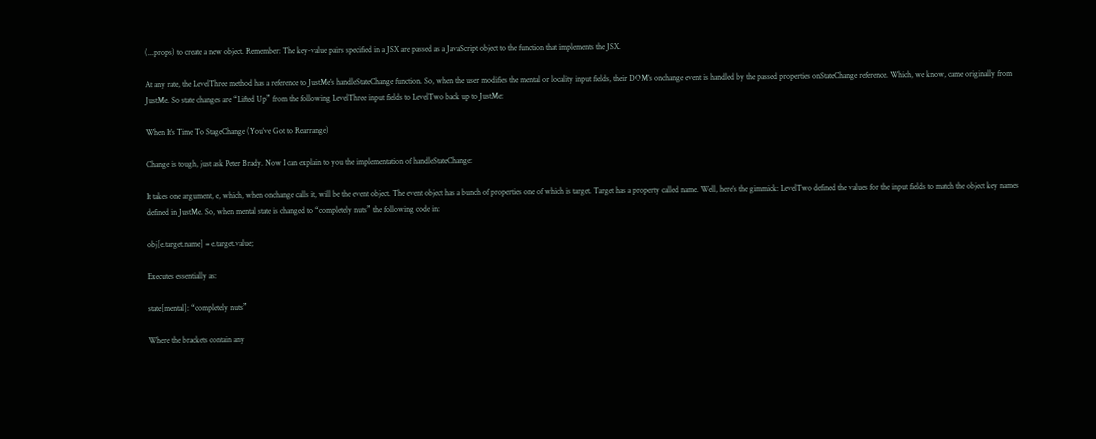(...props) to create a new object. Remember: The key-value pairs specified in a JSX are passed as a JavaScript object to the function that implements the JSX.

At any rate, the LevelThree method has a reference to JustMe’s handleStateChange function. So, when the user modifies the mental or locality input fields, their DOM’s onchange event is handled by the passed properties onStateChange reference. Which, we know, came originally from JustMe. So state changes are “Lifted Up” from the following LevelThree input fields to LevelTwo back up to JustMe:

When It’s Time To StageChange (You’ve Got to Rearrange)

Change is tough, just ask Peter Brady. Now I can explain to you the implementation of handleStateChange:

It takes one argument, e, which, when onchange calls it, will be the event object. The event object has a bunch of properties one of which is target. Target has a property called name. Well, here’s the gimmick: LevelTwo defined the values for the input fields to match the object key names defined in JustMe. So, when mental state is changed to “completely nuts” the following code in:

obj[e.target.name] = e.target.value;

Executes essentially as:

state[mental]: “completely nuts”

Where the brackets contain any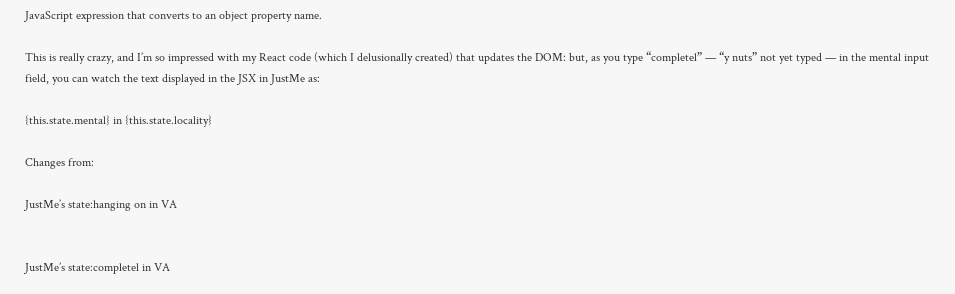JavaScript expression that converts to an object property name.

This is really crazy, and I’m so impressed with my React code (which I delusionally created) that updates the DOM: but, as you type “completel” — “y nuts” not yet typed — in the mental input field, you can watch the text displayed in the JSX in JustMe as:

{this.state.mental} in {this.state.locality}

Changes from:

JustMe’s state:hanging on in VA


JustMe’s state:completel in VA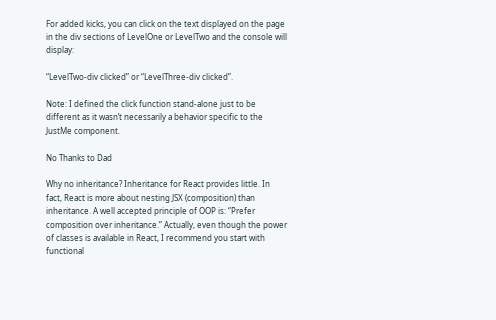For added kicks, you can click on the text displayed on the page in the div sections of LevelOne or LevelTwo and the console will display:

“LevelTwo-div clicked” or “LevelThree-div clicked”.

Note: I defined the click function stand-alone just to be different as it wasn’t necessarily a behavior specific to the JustMe component.

No Thanks to Dad

Why no inheritance? Inheritance for React provides little. In fact, React is more about nesting JSX (composition) than inheritance. A well accepted principle of OOP is: “Prefer composition over inheritance.” Actually, even though the power of classes is available in React, I recommend you start with functional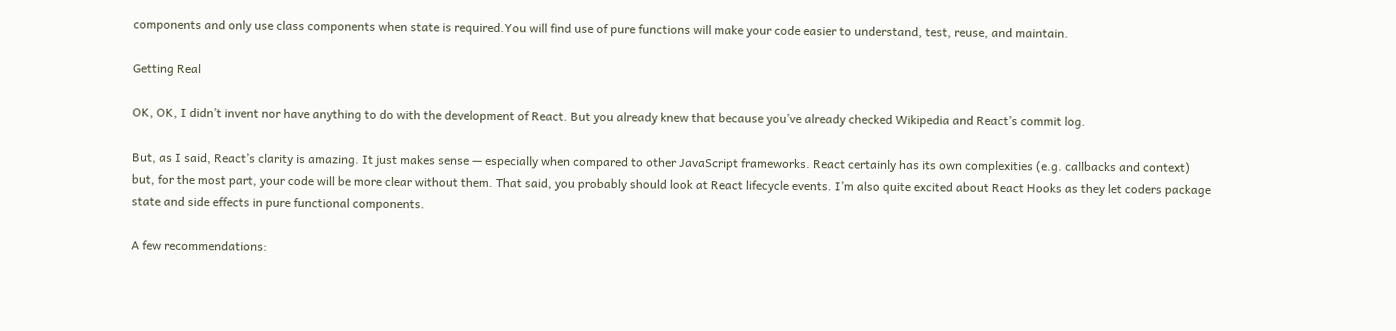components and only use class components when state is required.You will find use of pure functions will make your code easier to understand, test, reuse, and maintain.

Getting Real

OK, OK, I didn’t invent nor have anything to do with the development of React. But you already knew that because you’ve already checked Wikipedia and React’s commit log.

But, as I said, React’s clarity is amazing. It just makes sense — especially when compared to other JavaScript frameworks. React certainly has its own complexities (e.g. callbacks and context) but, for the most part, your code will be more clear without them. That said, you probably should look at React lifecycle events. I’m also quite excited about React Hooks as they let coders package state and side effects in pure functional components.

A few recommendations: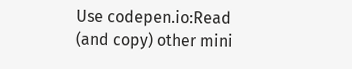Use codepen.io:Read (and copy) other mini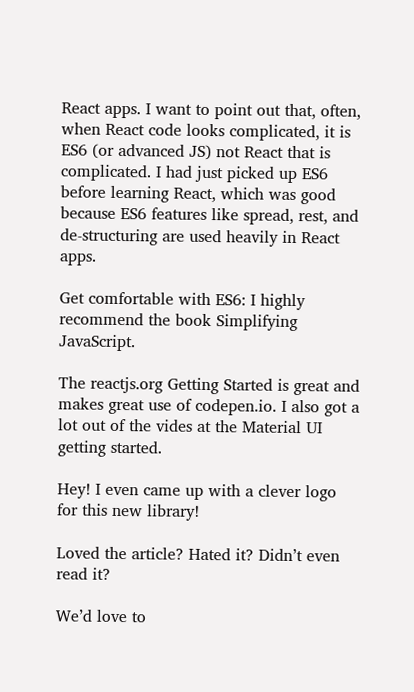React apps. I want to point out that, often, when React code looks complicated, it is ES6 (or advanced JS) not React that is complicated. I had just picked up ES6 before learning React, which was good because ES6 features like spread, rest, and de-structuring are used heavily in React apps.

Get comfortable with ES6: I highly recommend the book Simplifying JavaScript.

The reactjs.org Getting Started is great and makes great use of codepen.io. I also got a lot out of the vides at the Material UI getting started.

Hey! I even came up with a clever logo for this new library!

Loved the article? Hated it? Didn’t even read it?

We’d love to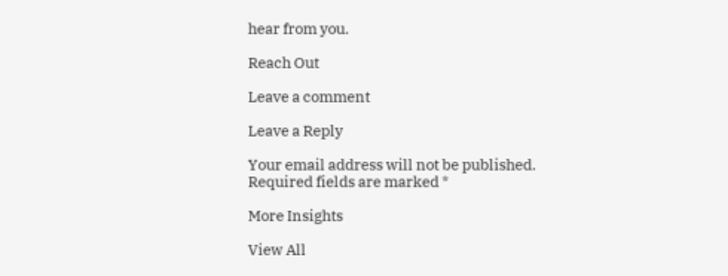hear from you.

Reach Out

Leave a comment

Leave a Reply

Your email address will not be published. Required fields are marked *

More Insights

View All